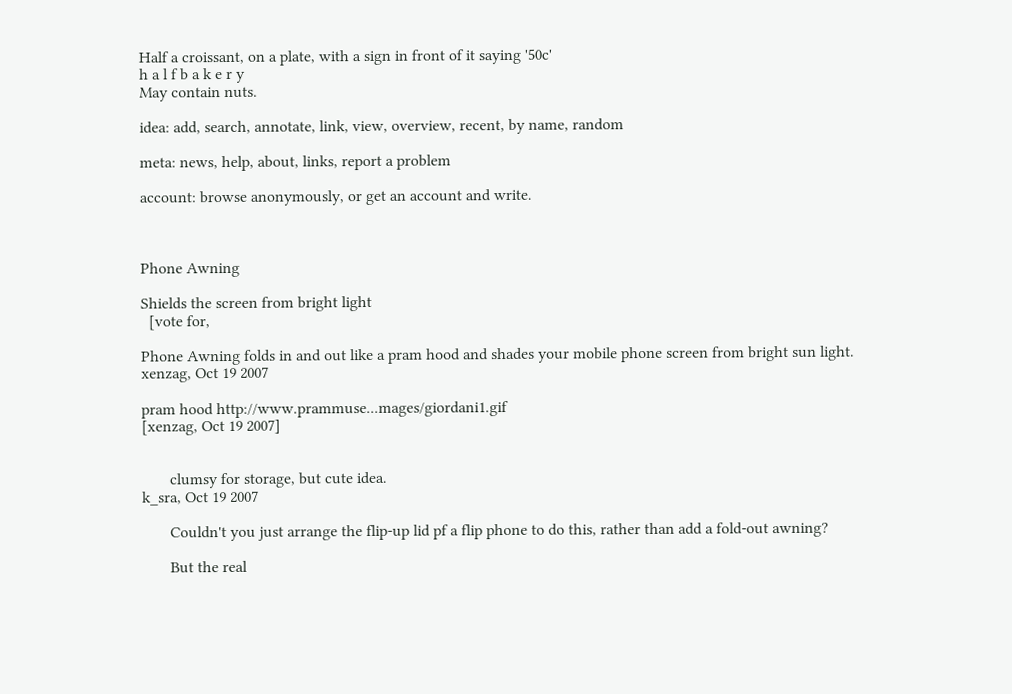Half a croissant, on a plate, with a sign in front of it saying '50c'
h a l f b a k e r y
May contain nuts.

idea: add, search, annotate, link, view, overview, recent, by name, random

meta: news, help, about, links, report a problem

account: browse anonymously, or get an account and write.



Phone Awning

Shields the screen from bright light
  [vote for,

Phone Awning folds in and out like a pram hood and shades your mobile phone screen from bright sun light.
xenzag, Oct 19 2007

pram hood http://www.prammuse...mages/giordani1.gif
[xenzag, Oct 19 2007]


       clumsy for storage, but cute idea.
k_sra, Oct 19 2007

       Couldn't you just arrange the flip-up lid pf a flip phone to do this, rather than add a fold-out awning?

       But the real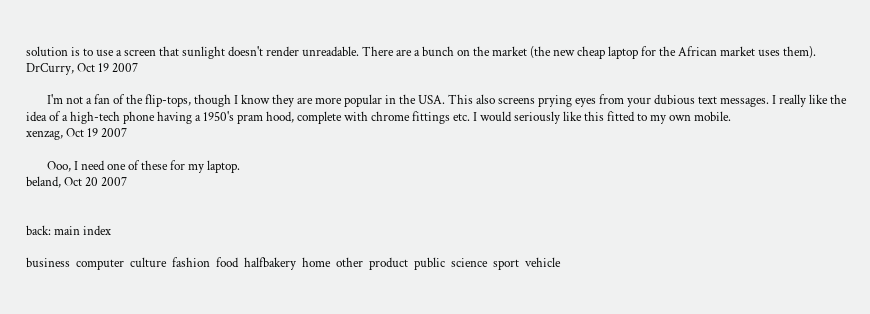solution is to use a screen that sunlight doesn't render unreadable. There are a bunch on the market (the new cheap laptop for the African market uses them).
DrCurry, Oct 19 2007

       I'm not a fan of the flip-tops, though I know they are more popular in the USA. This also screens prying eyes from your dubious text messages. I really like the idea of a high-tech phone having a 1950's pram hood, complete with chrome fittings etc. I would seriously like this fitted to my own mobile.
xenzag, Oct 19 2007

       Ooo, I need one of these for my laptop.
beland, Oct 20 2007


back: main index

business  computer  culture  fashion  food  halfbakery  home  other  product  public  science  sport  vehicle